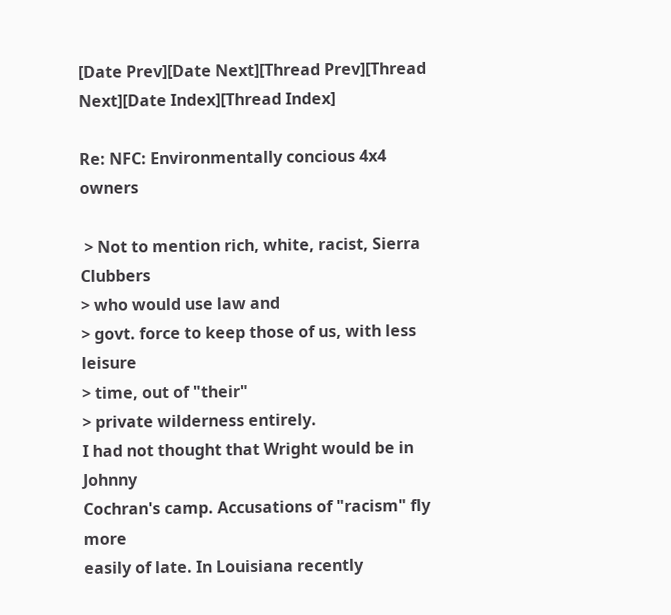[Date Prev][Date Next][Thread Prev][Thread Next][Date Index][Thread Index]

Re: NFC: Environmentally concious 4x4 owners

 > Not to mention rich, white, racist, Sierra Clubbers
> who would use law and
> govt. force to keep those of us, with less leisure
> time, out of "their"
> private wilderness entirely.
I had not thought that Wright would be in Johnny
Cochran's camp. Accusations of "racism" fly more
easily of late. In Louisiana recently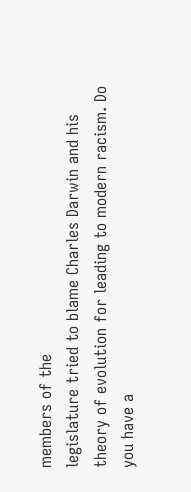members of the
legislature tried to blame Charles Darwin and his
theory of evolution for leading to modern racism. Do
you have a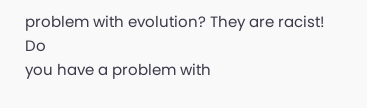problem with evolution? They are racist! Do
you have a problem with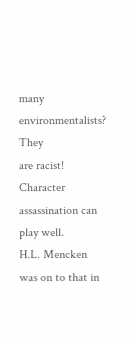many environmentalists? They
are racist! Character assassination can play well.
H.L. Mencken was on to that in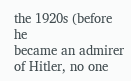the 1920s (before he
became an admirer of Hitler, no one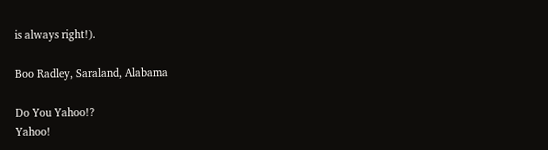is always right!).

Boo Radley, Saraland, Alabama

Do You Yahoo!?
Yahoo!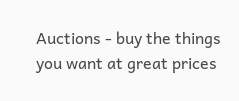Auctions - buy the things you want at great prices